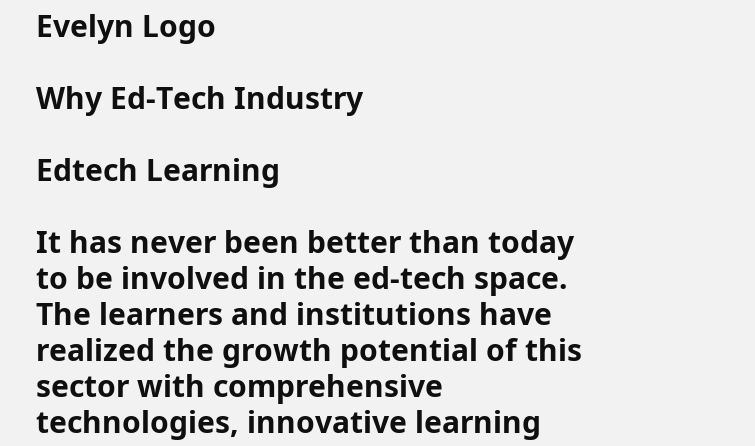Evelyn Logo

Why Ed-Tech Industry

Edtech Learning

It has never been better than today to be involved in the ed-tech space. The learners and institutions have realized the growth potential of this sector with comprehensive technologies, innovative learning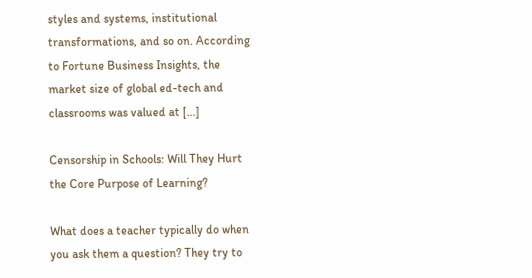styles and systems, institutional transformations, and so on. According to Fortune Business Insights, the market size of global ed-tech and classrooms was valued at […]

Censorship in Schools: Will They Hurt the Core Purpose of Learning?

What does a teacher typically do when you ask them a question? They try to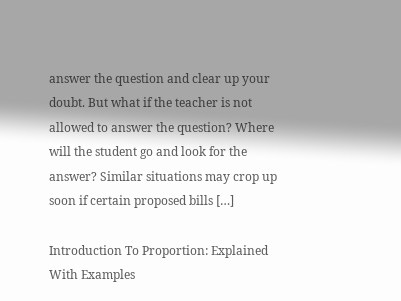answer the question and clear up your doubt. But what if the teacher is not allowed to answer the question? Where will the student go and look for the answer? Similar situations may crop up soon if certain proposed bills […]

Introduction To Proportion: Explained With Examples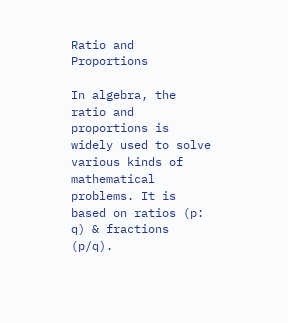Ratio and Proportions

In algebra, the ratio and proportions is widely used to solve various kinds of mathematical problems. It is based on ratios (p: q) & fractions (p/q).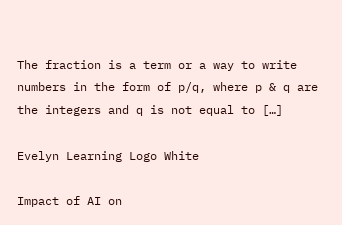The fraction is a term or a way to write numbers in the form of p/q, where p & q are the integers and q is not equal to […]

Evelyn Learning Logo White

Impact of AI on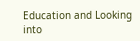Education and Looking into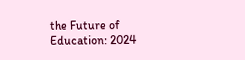the Future of Education: 2024